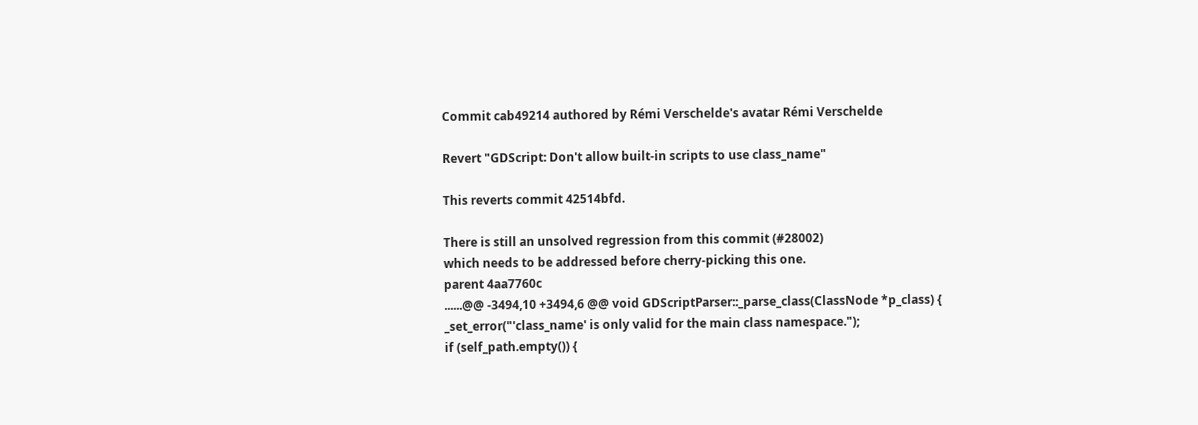Commit cab49214 authored by Rémi Verschelde's avatar Rémi Verschelde

Revert "GDScript: Don't allow built-in scripts to use class_name"

This reverts commit 42514bfd.

There is still an unsolved regression from this commit (#28002)
which needs to be addressed before cherry-picking this one.
parent 4aa7760c
......@@ -3494,10 +3494,6 @@ void GDScriptParser::_parse_class(ClassNode *p_class) {
_set_error("'class_name' is only valid for the main class namespace.");
if (self_path.empty()) {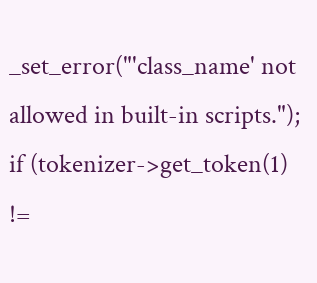_set_error("'class_name' not allowed in built-in scripts.");
if (tokenizer->get_token(1) !=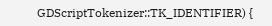GDScriptTokenizer::TK_IDENTIFIER) {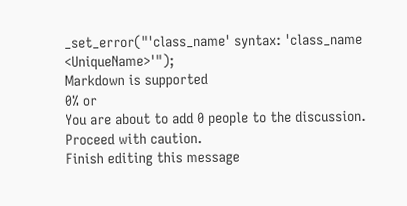_set_error("'class_name' syntax: 'class_name <UniqueName>'");
Markdown is supported
0% or
You are about to add 0 people to the discussion. Proceed with caution.
Finish editing this message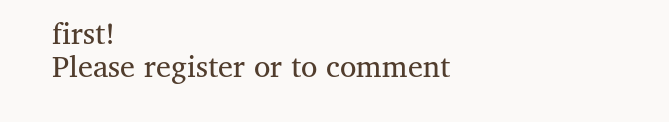first!
Please register or to comment